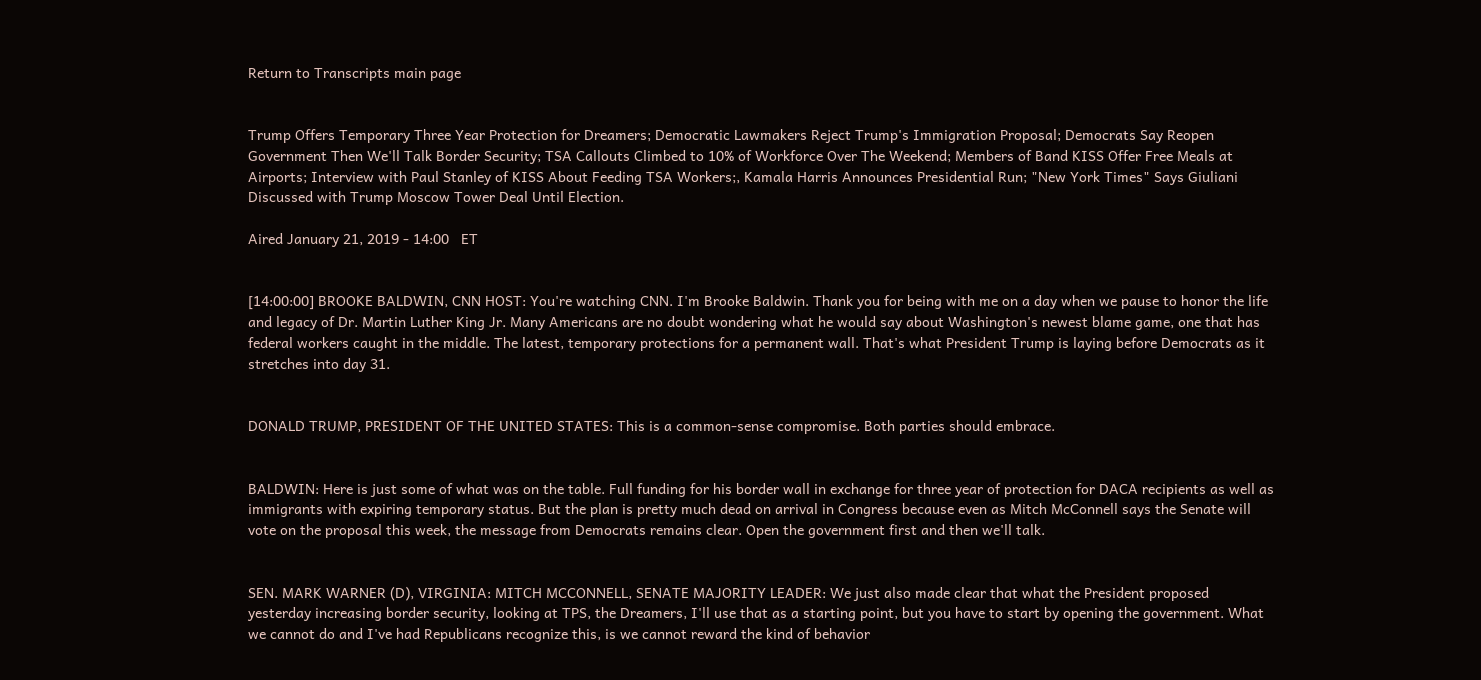Return to Transcripts main page


Trump Offers Temporary Three Year Protection for Dreamers; Democratic Lawmakers Reject Trump's Immigration Proposal; Democrats Say Reopen Government Then We'll Talk Border Security; TSA Callouts Climbed to 10% of Workforce Over The Weekend; Members of Band KISS Offer Free Meals at Airports; Interview with Paul Stanley of KISS About Feeding TSA Workers;, Kamala Harris Announces Presidential Run; "New York Times" Says Giuliani Discussed with Trump Moscow Tower Deal Until Election.

Aired January 21, 2019 - 14:00   ET


[14:00:00] BROOKE BALDWIN, CNN HOST: You're watching CNN. I'm Brooke Baldwin. Thank you for being with me on a day when we pause to honor the life and legacy of Dr. Martin Luther King Jr. Many Americans are no doubt wondering what he would say about Washington's newest blame game, one that has federal workers caught in the middle. The latest, temporary protections for a permanent wall. That's what President Trump is laying before Democrats as it stretches into day 31.


DONALD TRUMP, PRESIDENT OF THE UNITED STATES: This is a common-sense compromise. Both parties should embrace.


BALDWIN: Here is just some of what was on the table. Full funding for his border wall in exchange for three year of protection for DACA recipients as well as immigrants with expiring temporary status. But the plan is pretty much dead on arrival in Congress because even as Mitch McConnell says the Senate will vote on the proposal this week, the message from Democrats remains clear. Open the government first and then we'll talk.


SEN. MARK WARNER (D), VIRGINIA: MITCH MCCONNELL, SENATE MAJORITY LEADER: We just also made clear that what the President proposed yesterday increasing border security, looking at TPS, the Dreamers, I'll use that as a starting point, but you have to start by opening the government. What we cannot do and I've had Republicans recognize this, is we cannot reward the kind of behavior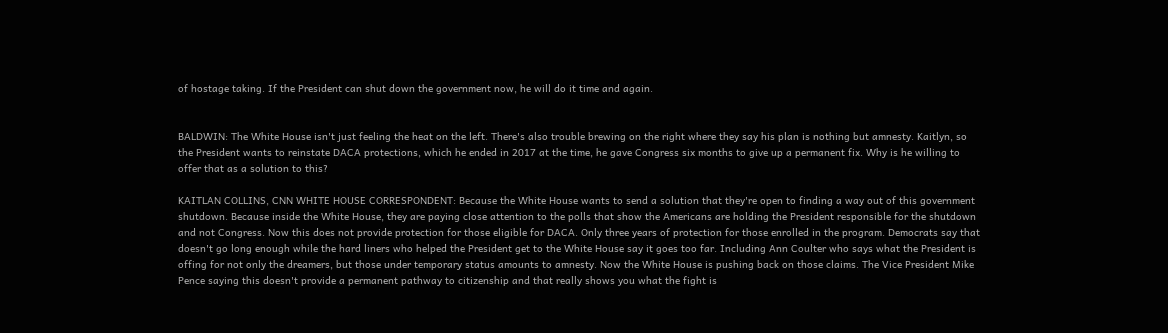of hostage taking. If the President can shut down the government now, he will do it time and again.


BALDWIN: The White House isn't just feeling the heat on the left. There's also trouble brewing on the right where they say his plan is nothing but amnesty. Kaitlyn, so the President wants to reinstate DACA protections, which he ended in 2017 at the time, he gave Congress six months to give up a permanent fix. Why is he willing to offer that as a solution to this?

KAITLAN COLLINS, CNN WHITE HOUSE CORRESPONDENT: Because the White House wants to send a solution that they're open to finding a way out of this government shutdown. Because inside the White House, they are paying close attention to the polls that show the Americans are holding the President responsible for the shutdown and not Congress. Now this does not provide protection for those eligible for DACA. Only three years of protection for those enrolled in the program. Democrats say that doesn't go long enough while the hard liners who helped the President get to the White House say it goes too far. Including Ann Coulter who says what the President is offing for not only the dreamers, but those under temporary status amounts to amnesty. Now the White House is pushing back on those claims. The Vice President Mike Pence saying this doesn't provide a permanent pathway to citizenship and that really shows you what the fight is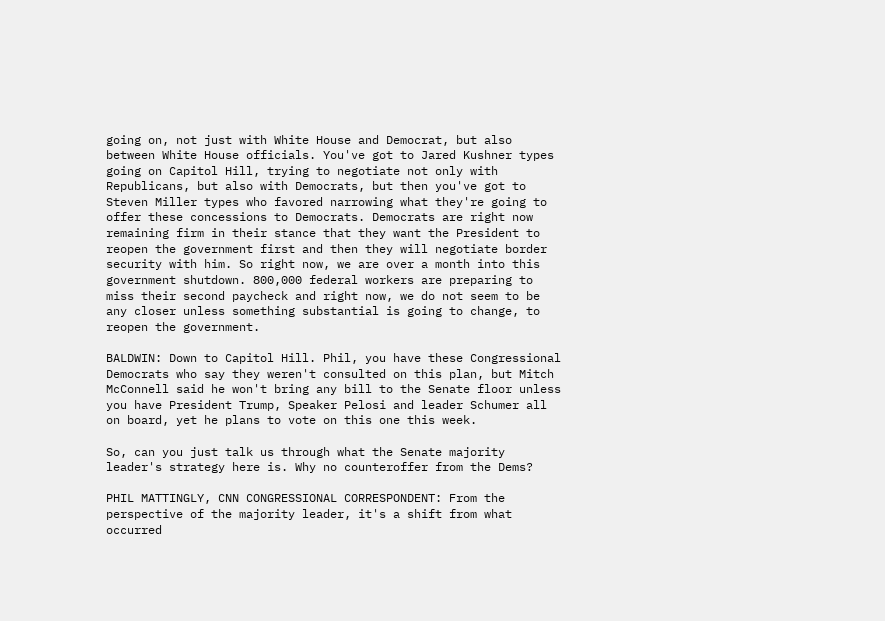going on, not just with White House and Democrat, but also between White House officials. You've got to Jared Kushner types going on Capitol Hill, trying to negotiate not only with Republicans, but also with Democrats, but then you've got to Steven Miller types who favored narrowing what they're going to offer these concessions to Democrats. Democrats are right now remaining firm in their stance that they want the President to reopen the government first and then they will negotiate border security with him. So right now, we are over a month into this government shutdown. 800,000 federal workers are preparing to miss their second paycheck and right now, we do not seem to be any closer unless something substantial is going to change, to reopen the government.

BALDWIN: Down to Capitol Hill. Phil, you have these Congressional Democrats who say they weren't consulted on this plan, but Mitch McConnell said he won't bring any bill to the Senate floor unless you have President Trump, Speaker Pelosi and leader Schumer all on board, yet he plans to vote on this one this week.

So, can you just talk us through what the Senate majority leader's strategy here is. Why no counteroffer from the Dems?

PHIL MATTINGLY, CNN CONGRESSIONAL CORRESPONDENT: From the perspective of the majority leader, it's a shift from what occurred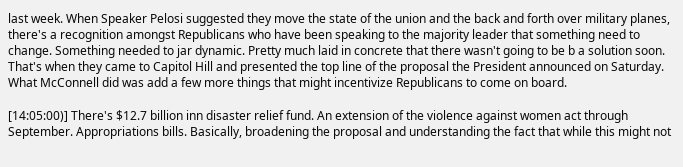last week. When Speaker Pelosi suggested they move the state of the union and the back and forth over military planes, there's a recognition amongst Republicans who have been speaking to the majority leader that something need to change. Something needed to jar dynamic. Pretty much laid in concrete that there wasn't going to be b a solution soon. That's when they came to Capitol Hill and presented the top line of the proposal the President announced on Saturday. What McConnell did was add a few more things that might incentivize Republicans to come on board.

[14:05:00)] There's $12.7 billion inn disaster relief fund. An extension of the violence against women act through September. Appropriations bills. Basically, broadening the proposal and understanding the fact that while this might not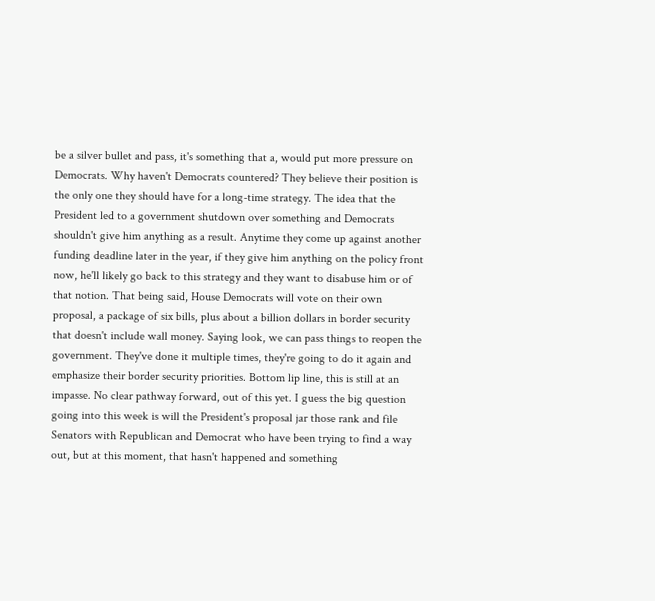be a silver bullet and pass, it's something that a, would put more pressure on Democrats. Why haven't Democrats countered? They believe their position is the only one they should have for a long-time strategy. The idea that the President led to a government shutdown over something and Democrats shouldn't give him anything as a result. Anytime they come up against another funding deadline later in the year, if they give him anything on the policy front now, he'll likely go back to this strategy and they want to disabuse him or of that notion. That being said, House Democrats will vote on their own proposal, a package of six bills, plus about a billion dollars in border security that doesn't include wall money. Saying look, we can pass things to reopen the government. They've done it multiple times, they're going to do it again and emphasize their border security priorities. Bottom lip line, this is still at an impasse. No clear pathway forward, out of this yet. I guess the big question going into this week is will the President's proposal jar those rank and file Senators with Republican and Democrat who have been trying to find a way out, but at this moment, that hasn't happened and something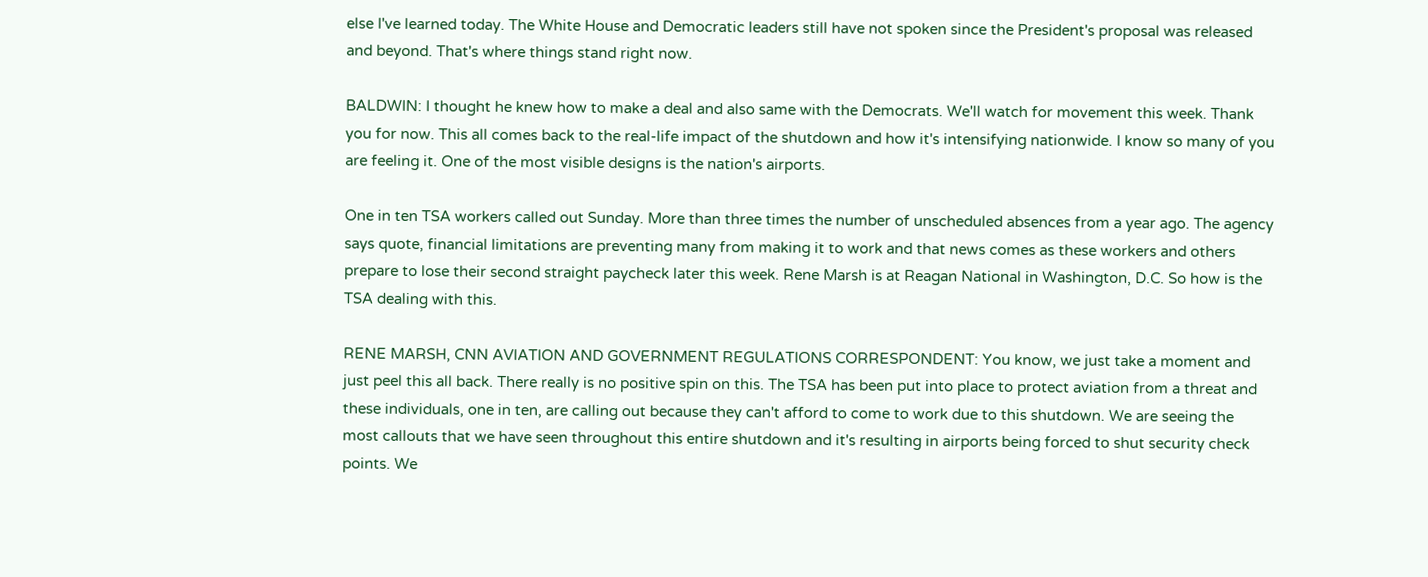else I've learned today. The White House and Democratic leaders still have not spoken since the President's proposal was released and beyond. That's where things stand right now.

BALDWIN: I thought he knew how to make a deal and also same with the Democrats. We'll watch for movement this week. Thank you for now. This all comes back to the real-life impact of the shutdown and how it's intensifying nationwide. I know so many of you are feeling it. One of the most visible designs is the nation's airports.

One in ten TSA workers called out Sunday. More than three times the number of unscheduled absences from a year ago. The agency says quote, financial limitations are preventing many from making it to work and that news comes as these workers and others prepare to lose their second straight paycheck later this week. Rene Marsh is at Reagan National in Washington, D.C. So how is the TSA dealing with this.

RENE MARSH, CNN AVIATION AND GOVERNMENT REGULATIONS CORRESPONDENT: You know, we just take a moment and just peel this all back. There really is no positive spin on this. The TSA has been put into place to protect aviation from a threat and these individuals, one in ten, are calling out because they can't afford to come to work due to this shutdown. We are seeing the most callouts that we have seen throughout this entire shutdown and it's resulting in airports being forced to shut security check points. We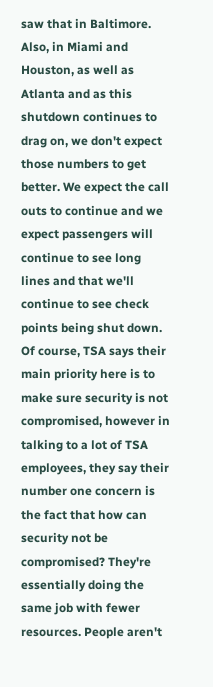saw that in Baltimore. Also, in Miami and Houston, as well as Atlanta and as this shutdown continues to drag on, we don't expect those numbers to get better. We expect the call outs to continue and we expect passengers will continue to see long lines and that we'll continue to see check points being shut down. Of course, TSA says their main priority here is to make sure security is not compromised, however in talking to a lot of TSA employees, they say their number one concern is the fact that how can security not be compromised? They're essentially doing the same job with fewer resources. People aren't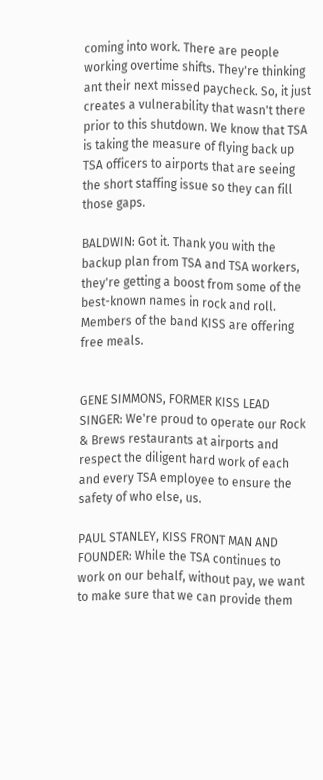coming into work. There are people working overtime shifts. They're thinking ant their next missed paycheck. So, it just creates a vulnerability that wasn't there prior to this shutdown. We know that TSA is taking the measure of flying back up TSA officers to airports that are seeing the short staffing issue so they can fill those gaps.

BALDWIN: Got it. Thank you with the backup plan from TSA and TSA workers, they're getting a boost from some of the best-known names in rock and roll. Members of the band KISS are offering free meals.


GENE SIMMONS, FORMER KISS LEAD SINGER: We're proud to operate our Rock & Brews restaurants at airports and respect the diligent hard work of each and every TSA employee to ensure the safety of who else, us.

PAUL STANLEY, KISS FRONT MAN AND FOUNDER: While the TSA continues to work on our behalf, without pay, we want to make sure that we can provide them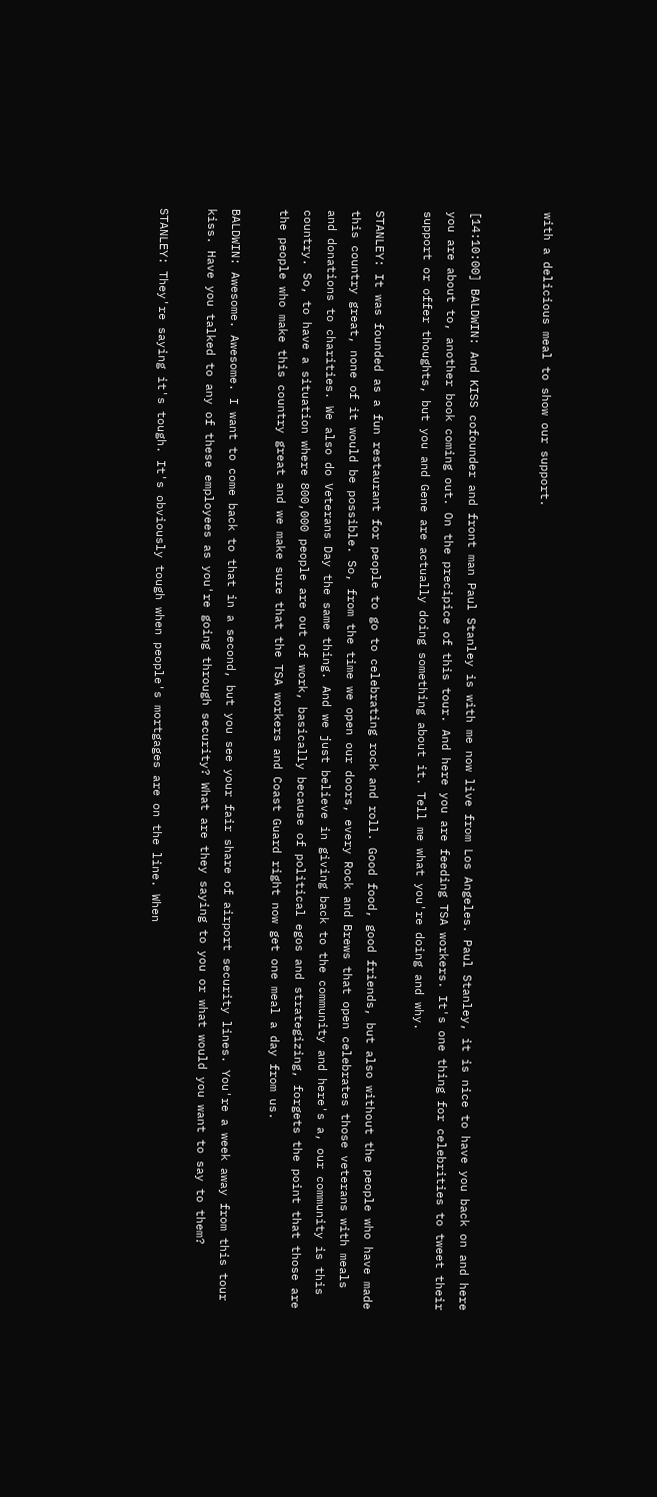with a delicious meal to show our support.


[14:10:00] BALDWIN: And KISS cofounder and front man Paul Stanley is with me now live from Los Angeles. Paul Stanley, it is nice to have you back on and here you are about to, another book coming out. On the precipice of this tour. And here you are feeding TSA workers. It's one thing for celebrities to tweet their support or offer thoughts, but you and Gene are actually doing something about it. Tell me what you're doing and why.

STANLEY: It was founded as a fun restaurant for people to go to celebrating rock and roll. Good food, good friends, but also without the people who have made this country great, none of it would be possible. So, from the time we open our doors, every Rock and Brews that open celebrates those veterans with meals and donations to charities. We also do Veterans Day the same thing. And we just believe in giving back to the community and here's a, our community is this country. So, to have a situation where 800,000 people are out of work, basically because of political egos and strategizing, forgets the point that those are the people who make this country great and we make sure that the TSA workers and Coast Guard right now get one meal a day from us.

BALDWIN: Awesome. Awesome. I want to come back to that in a second, but you see your fair share of airport security lines. You're a week away from this tour kiss. Have you talked to any of these employees as you're going through security? What are they saying to you or what would you want to say to them?

STANLEY: They're saying it's tough. It's obviously tough when people's mortgages are on the line. When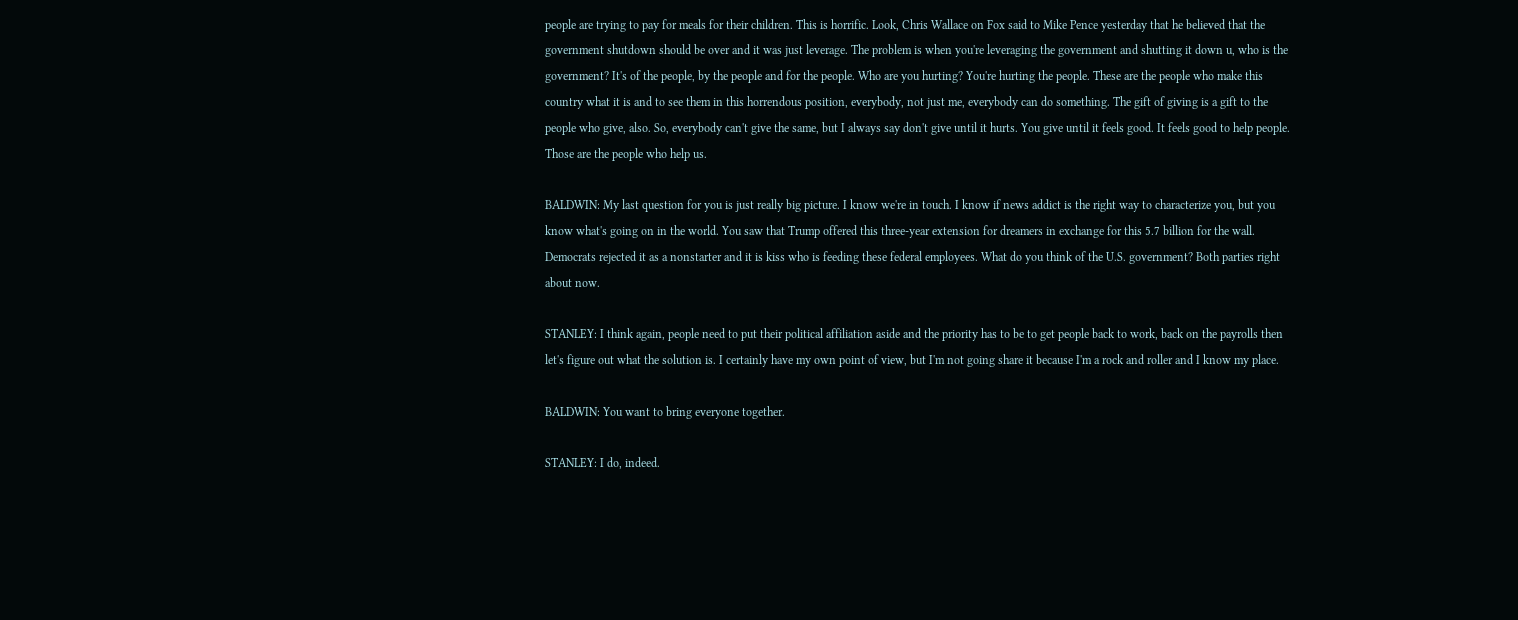people are trying to pay for meals for their children. This is horrific. Look, Chris Wallace on Fox said to Mike Pence yesterday that he believed that the government shutdown should be over and it was just leverage. The problem is when you're leveraging the government and shutting it down u, who is the government? It's of the people, by the people and for the people. Who are you hurting? You're hurting the people. These are the people who make this country what it is and to see them in this horrendous position, everybody, not just me, everybody can do something. The gift of giving is a gift to the people who give, also. So, everybody can't give the same, but I always say don't give until it hurts. You give until it feels good. It feels good to help people. Those are the people who help us.

BALDWIN: My last question for you is just really big picture. I know we're in touch. I know if news addict is the right way to characterize you, but you know what's going on in the world. You saw that Trump offered this three-year extension for dreamers in exchange for this 5.7 billion for the wall. Democrats rejected it as a nonstarter and it is kiss who is feeding these federal employees. What do you think of the U.S. government? Both parties right about now.

STANLEY: I think again, people need to put their political affiliation aside and the priority has to be to get people back to work, back on the payrolls then let's figure out what the solution is. I certainly have my own point of view, but I'm not going share it because I'm a rock and roller and I know my place.

BALDWIN: You want to bring everyone together.

STANLEY: I do, indeed.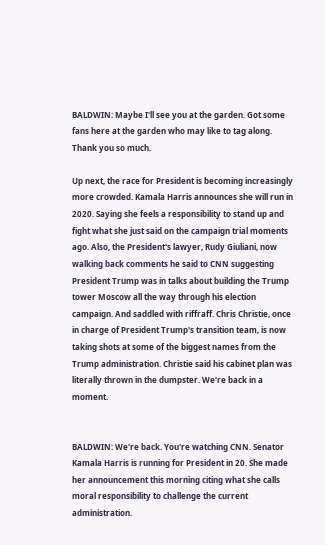BALDWIN: Maybe I'll see you at the garden. Got some fans here at the garden who may like to tag along. Thank you so much.

Up next, the race for President is becoming increasingly more crowded. Kamala Harris announces she will run in 2020. Saying she feels a responsibility to stand up and fight what she just said on the campaign trial moments ago. Also, the President's lawyer, Rudy Giuliani, now walking back comments he said to CNN suggesting President Trump was in talks about building the Trump tower Moscow all the way through his election campaign. And saddled with riffraff. Chris Christie, once in charge of President Trump's transition team, is now taking shots at some of the biggest names from the Trump administration. Christie said his cabinet plan was literally thrown in the dumpster. We're back in a moment.


BALDWIN: We're back. You're watching CNN. Senator Kamala Harris is running for President in 20. She made her announcement this morning citing what she calls moral responsibility to challenge the current administration.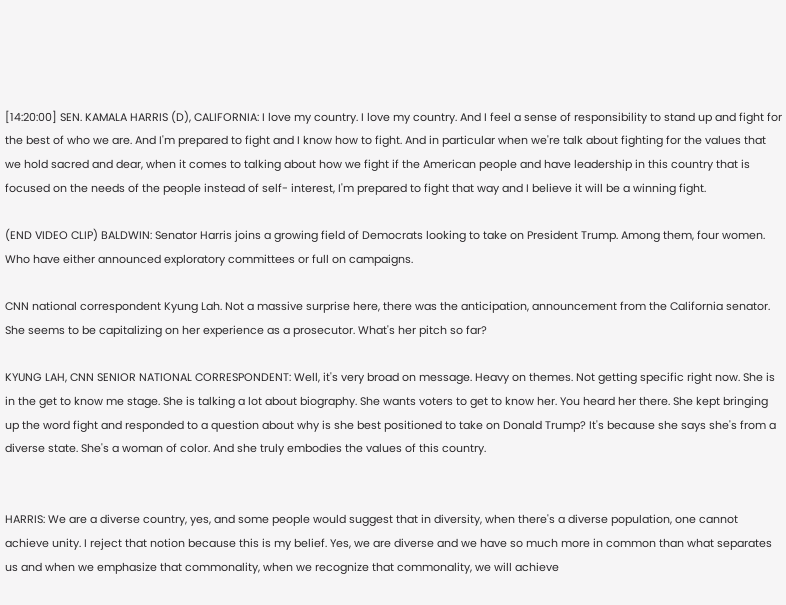[14:20:00] SEN. KAMALA HARRIS (D), CALIFORNIA: I love my country. I love my country. And I feel a sense of responsibility to stand up and fight for the best of who we are. And I'm prepared to fight and I know how to fight. And in particular when we're talk about fighting for the values that we hold sacred and dear, when it comes to talking about how we fight if the American people and have leadership in this country that is focused on the needs of the people instead of self- interest, I'm prepared to fight that way and I believe it will be a winning fight.

(END VIDEO CLIP) BALDWIN: Senator Harris joins a growing field of Democrats looking to take on President Trump. Among them, four women. Who have either announced exploratory committees or full on campaigns.

CNN national correspondent Kyung Lah. Not a massive surprise here, there was the anticipation, announcement from the California senator. She seems to be capitalizing on her experience as a prosecutor. What's her pitch so far?

KYUNG LAH, CNN SENIOR NATIONAL CORRESPONDENT: Well, it's very broad on message. Heavy on themes. Not getting specific right now. She is in the get to know me stage. She is talking a lot about biography. She wants voters to get to know her. You heard her there. She kept bringing up the word fight and responded to a question about why is she best positioned to take on Donald Trump? It's because she says she's from a diverse state. She's a woman of color. And she truly embodies the values of this country.


HARRIS: We are a diverse country, yes, and some people would suggest that in diversity, when there's a diverse population, one cannot achieve unity. I reject that notion because this is my belief. Yes, we are diverse and we have so much more in common than what separates us and when we emphasize that commonality, when we recognize that commonality, we will achieve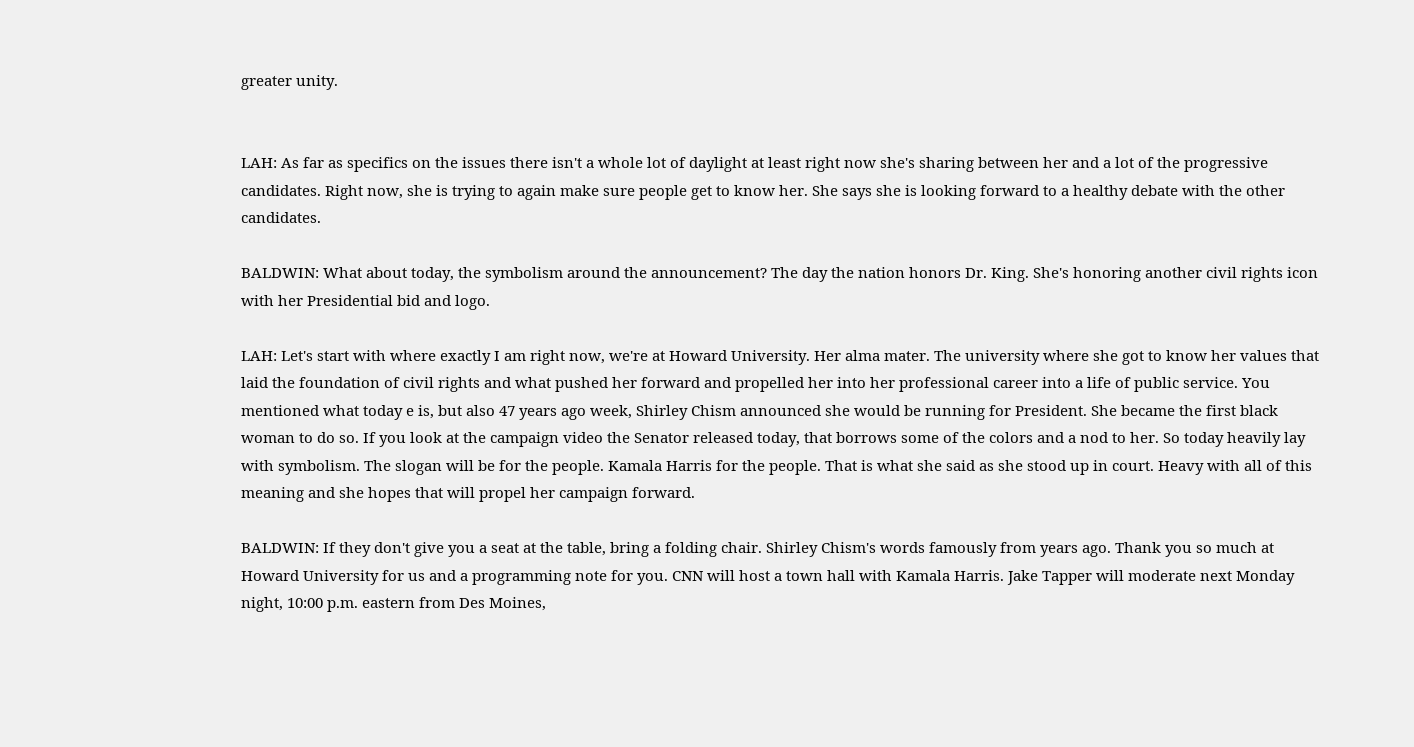greater unity.


LAH: As far as specifics on the issues there isn't a whole lot of daylight at least right now she's sharing between her and a lot of the progressive candidates. Right now, she is trying to again make sure people get to know her. She says she is looking forward to a healthy debate with the other candidates.

BALDWIN: What about today, the symbolism around the announcement? The day the nation honors Dr. King. She's honoring another civil rights icon with her Presidential bid and logo.

LAH: Let's start with where exactly I am right now, we're at Howard University. Her alma mater. The university where she got to know her values that laid the foundation of civil rights and what pushed her forward and propelled her into her professional career into a life of public service. You mentioned what today e is, but also 47 years ago week, Shirley Chism announced she would be running for President. She became the first black woman to do so. If you look at the campaign video the Senator released today, that borrows some of the colors and a nod to her. So today heavily lay with symbolism. The slogan will be for the people. Kamala Harris for the people. That is what she said as she stood up in court. Heavy with all of this meaning and she hopes that will propel her campaign forward.

BALDWIN: If they don't give you a seat at the table, bring a folding chair. Shirley Chism's words famously from years ago. Thank you so much at Howard University for us and a programming note for you. CNN will host a town hall with Kamala Harris. Jake Tapper will moderate next Monday night, 10:00 p.m. eastern from Des Moines,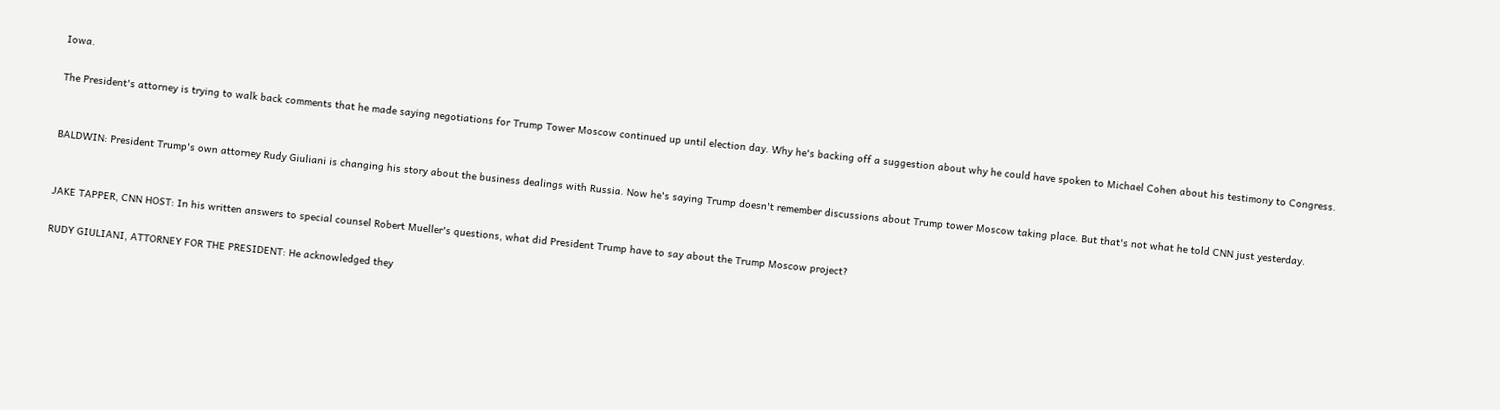Iowa.

The President's attorney is trying to walk back comments that he made saying negotiations for Trump Tower Moscow continued up until election day. Why he's backing off a suggestion about why he could have spoken to Michael Cohen about his testimony to Congress.


BALDWIN: President Trump's own attorney Rudy Giuliani is changing his story about the business dealings with Russia. Now he's saying Trump doesn't remember discussions about Trump tower Moscow taking place. But that's not what he told CNN just yesterday.


JAKE TAPPER, CNN HOST: In his written answers to special counsel Robert Mueller's questions, what did President Trump have to say about the Trump Moscow project?

RUDY GIULIANI, ATTORNEY FOR THE PRESIDENT: He acknowledged they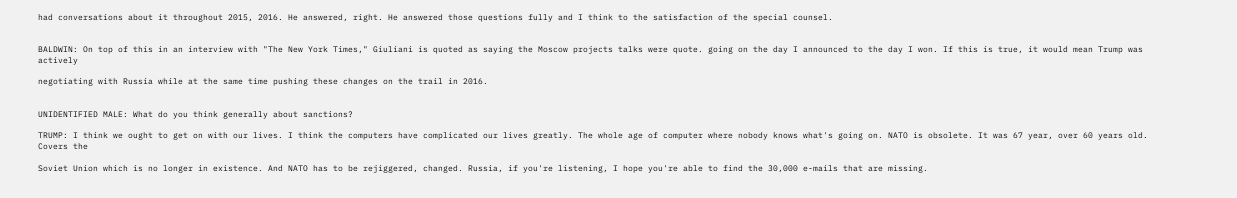had conversations about it throughout 2015, 2016. He answered, right. He answered those questions fully and I think to the satisfaction of the special counsel.


BALDWIN: On top of this in an interview with "The New York Times," Giuliani is quoted as saying the Moscow projects talks were quote. going on the day I announced to the day I won. If this is true, it would mean Trump was actively

negotiating with Russia while at the same time pushing these changes on the trail in 2016.


UNIDENTIFIED MALE: What do you think generally about sanctions?

TRUMP: I think we ought to get on with our lives. I think the computers have complicated our lives greatly. The whole age of computer where nobody knows what's going on. NATO is obsolete. It was 67 year, over 60 years old. Covers the

Soviet Union which is no longer in existence. And NATO has to be rejiggered, changed. Russia, if you're listening, I hope you're able to find the 30,000 e-mails that are missing.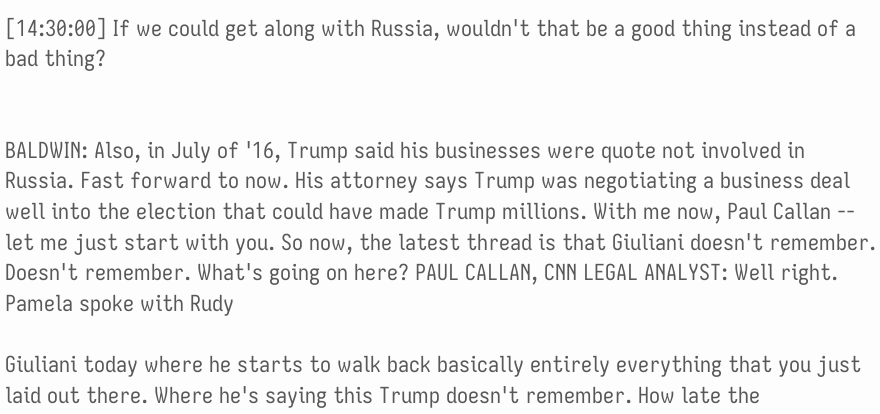[14:30:00] If we could get along with Russia, wouldn't that be a good thing instead of a bad thing?


BALDWIN: Also, in July of '16, Trump said his businesses were quote not involved in Russia. Fast forward to now. His attorney says Trump was negotiating a business deal well into the election that could have made Trump millions. With me now, Paul Callan -- let me just start with you. So now, the latest thread is that Giuliani doesn't remember. Doesn't remember. What's going on here? PAUL CALLAN, CNN LEGAL ANALYST: Well right. Pamela spoke with Rudy

Giuliani today where he starts to walk back basically entirely everything that you just laid out there. Where he's saying this Trump doesn't remember. How late the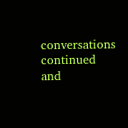conversations continued and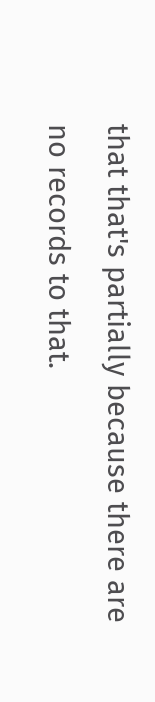that that's partially because there are no records to that.